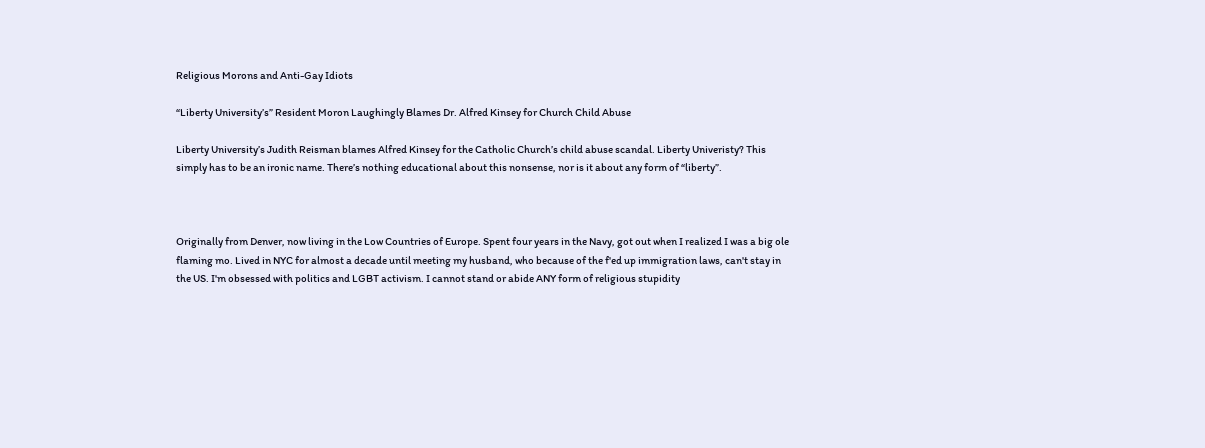Religious Morons and Anti-Gay Idiots

“Liberty University’s” Resident Moron Laughingly Blames Dr. Alfred Kinsey for Church Child Abuse

Liberty University’s Judith Reisman blames Alfred Kinsey for the Catholic Church’s child abuse scandal. Liberty Univeristy? This simply has to be an ironic name. There’s nothing educational about this nonsense, nor is it about any form of “liberty”.



Originally from Denver, now living in the Low Countries of Europe. Spent four years in the Navy, got out when I realized I was a big ole flaming mo. Lived in NYC for almost a decade until meeting my husband, who because of the f'ed up immigration laws, can't stay in the US. I'm obsessed with politics and LGBT activism. I cannot stand or abide ANY form of religious stupidity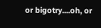or bigotry....oh, or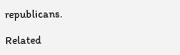republicans.

Related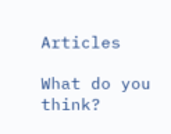Articles

What do you think?